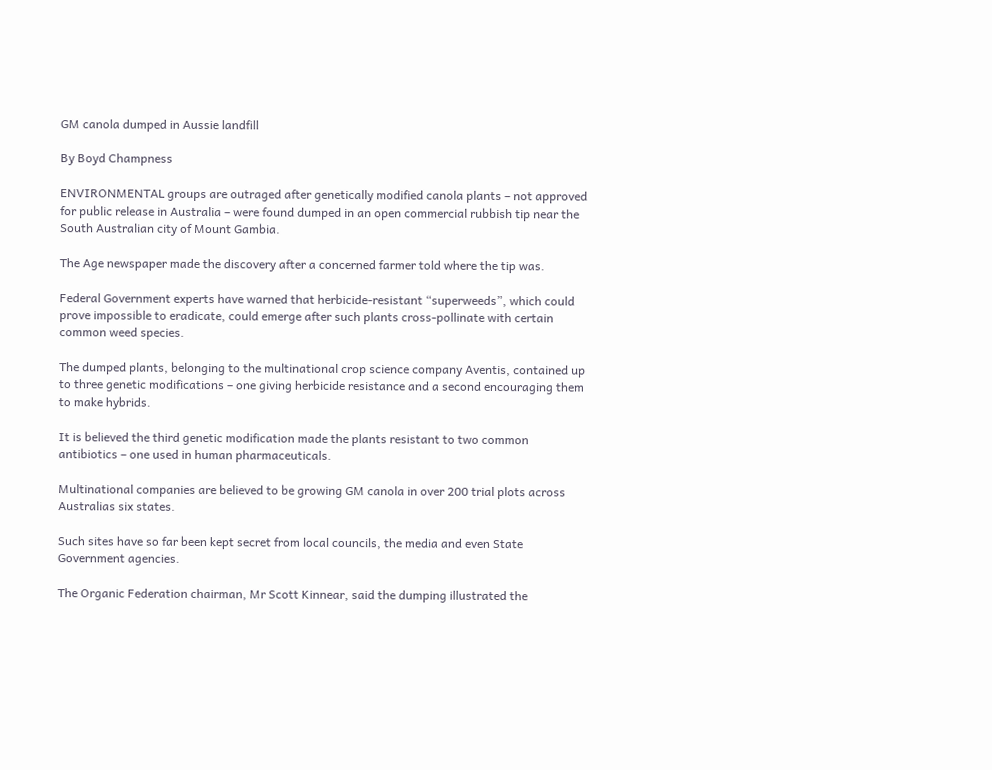GM canola dumped in Aussie landfill

By Boyd Champness

ENVIRONMENTAL groups are outraged after genetically modified canola plants – not approved for public release in Australia – were found dumped in an open commercial rubbish tip near the South Australian city of Mount Gambia.

The Age newspaper made the discovery after a concerned farmer told where the tip was.

Federal Government experts have warned that herbicide-resistant “superweeds”, which could prove impossible to eradicate, could emerge after such plants cross-pollinate with certain common weed species.

The dumped plants, belonging to the multinational crop science company Aventis, contained up to three genetic modifications – one giving herbicide resistance and a second encouraging them to make hybrids.

It is believed the third genetic modification made the plants resistant to two common antibiotics – one used in human pharmaceuticals.

Multinational companies are believed to be growing GM canola in over 200 trial plots across Australias six states.

Such sites have so far been kept secret from local councils, the media and even State Government agencies.

The Organic Federation chairman, Mr Scott Kinnear, said the dumping illustrated the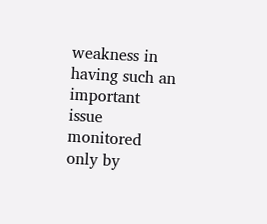weakness in having such an important issue monitored only by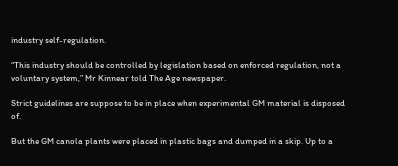industry self-regulation.

“This industry should be controlled by legislation based on enforced regulation, not a voluntary system,” Mr Kinnear told The Age newspaper.

Strict guidelines are suppose to be in place when experimental GM material is disposed of.

But the GM canola plants were placed in plastic bags and dumped in a skip. Up to a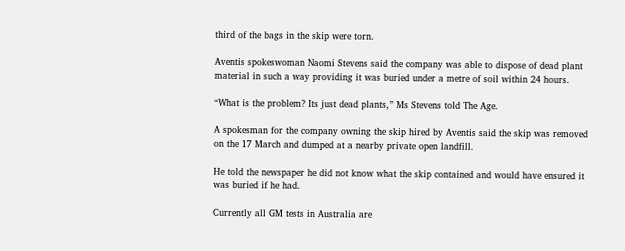third of the bags in the skip were torn.

Aventis spokeswoman Naomi Stevens said the company was able to dispose of dead plant material in such a way providing it was buried under a metre of soil within 24 hours.

“What is the problem? Its just dead plants,” Ms Stevens told The Age.

A spokesman for the company owning the skip hired by Aventis said the skip was removed on the 17 March and dumped at a nearby private open landfill.

He told the newspaper he did not know what the skip contained and would have ensured it was buried if he had.

Currently all GM tests in Australia are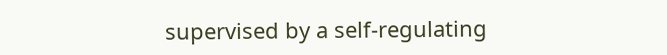supervised by a self-regulating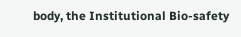body, the Institutional Bio-safety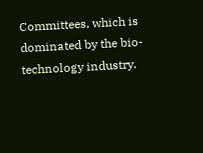Committees, which is dominated by the bio-technology industry.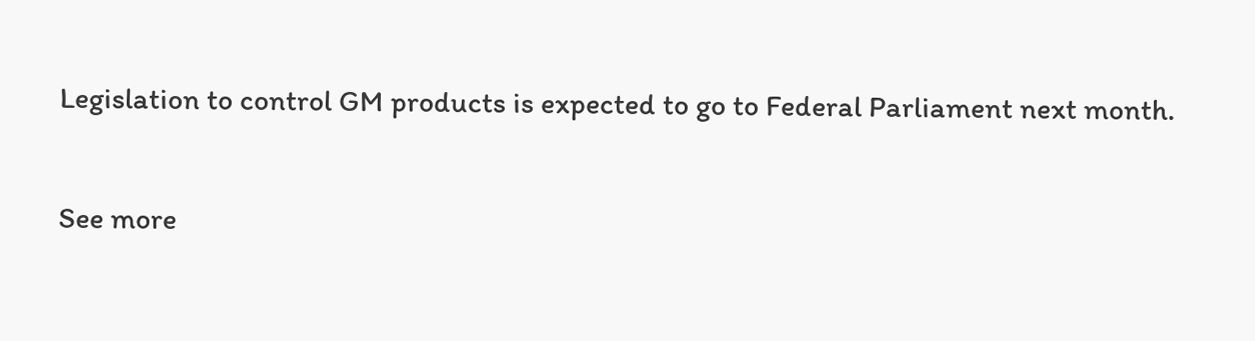Legislation to control GM products is expected to go to Federal Parliament next month.

See more